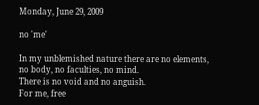Monday, June 29, 2009

no 'me'

In my unblemished nature there are no elements,
no body, no faculties, no mind.
There is no void and no anguish.
For me, free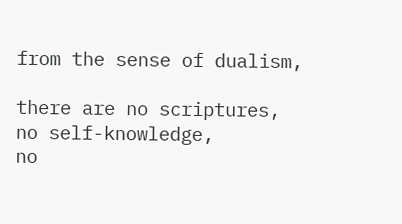from the sense of dualism,

there are no scriptures, no self-knowledge,
no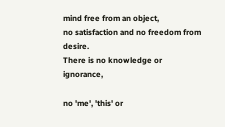mind free from an object,
no satisfaction and no freedom from desire.
There is no knowledge or ignorance,

no 'me', 'this' or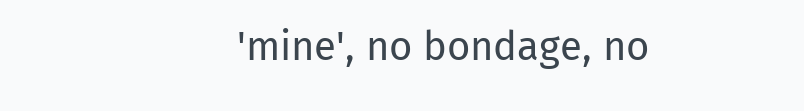'mine', no bondage, no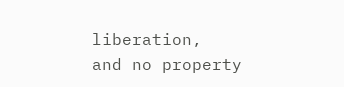liberation,
and no property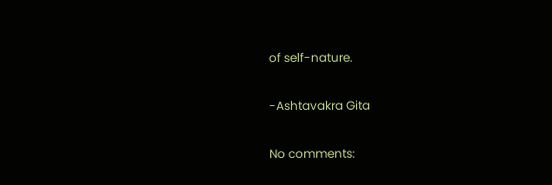of self-nature.

-Ashtavakra Gita

No comments: